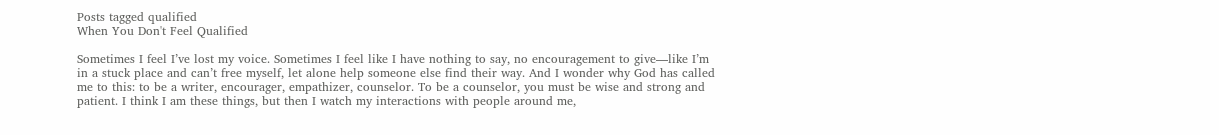Posts tagged qualified
When You Don't Feel Qualified

Sometimes I feel I’ve lost my voice. Sometimes I feel like I have nothing to say, no encouragement to give—like I’m in a stuck place and can’t free myself, let alone help someone else find their way. And I wonder why God has called me to this: to be a writer, encourager, empathizer, counselor. To be a counselor, you must be wise and strong and patient. I think I am these things, but then I watch my interactions with people around me,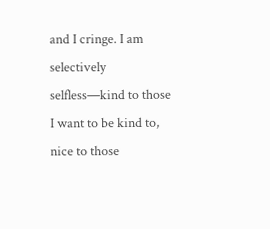and I cringe. I am selectively selfless—kind to those I want to be kind to, nice to those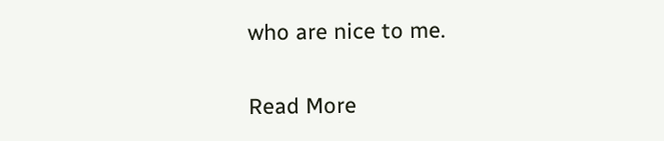who are nice to me.

Read More